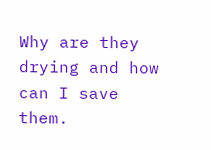Why are they drying and how can I save them.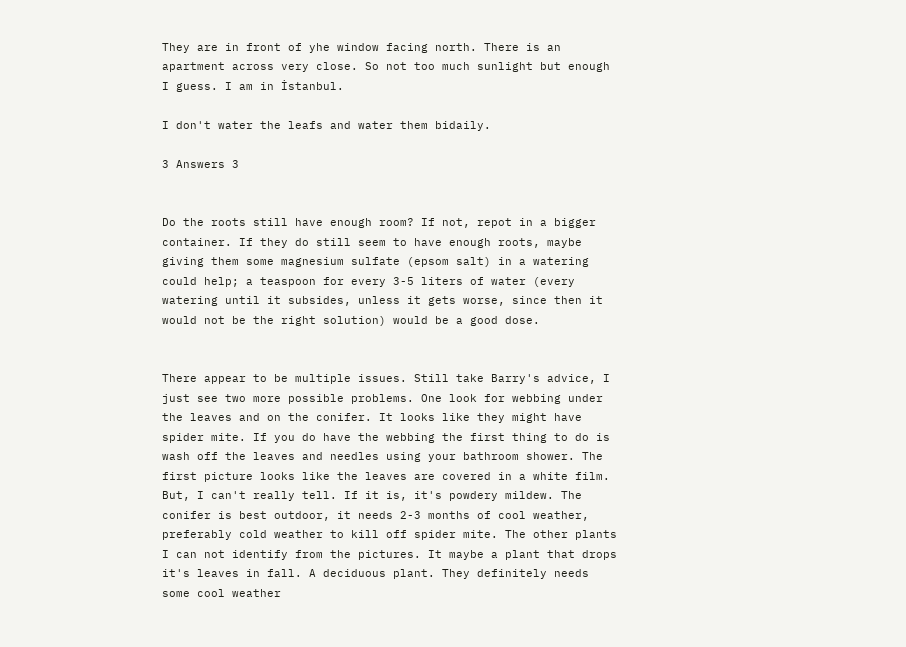They are in front of yhe window facing north. There is an apartment across very close. So not too much sunlight but enough I guess. I am in İstanbul.

I don't water the leafs and water them bidaily.

3 Answers 3


Do the roots still have enough room? If not, repot in a bigger container. If they do still seem to have enough roots, maybe giving them some magnesium sulfate (epsom salt) in a watering could help; a teaspoon for every 3-5 liters of water (every watering until it subsides, unless it gets worse, since then it would not be the right solution) would be a good dose.


There appear to be multiple issues. Still take Barry's advice, I just see two more possible problems. One look for webbing under the leaves and on the conifer. It looks like they might have spider mite. If you do have the webbing the first thing to do is wash off the leaves and needles using your bathroom shower. The first picture looks like the leaves are covered in a white film. But, I can't really tell. If it is, it's powdery mildew. The conifer is best outdoor, it needs 2-3 months of cool weather, preferably cold weather to kill off spider mite. The other plants I can not identify from the pictures. It maybe a plant that drops it's leaves in fall. A deciduous plant. They definitely needs some cool weather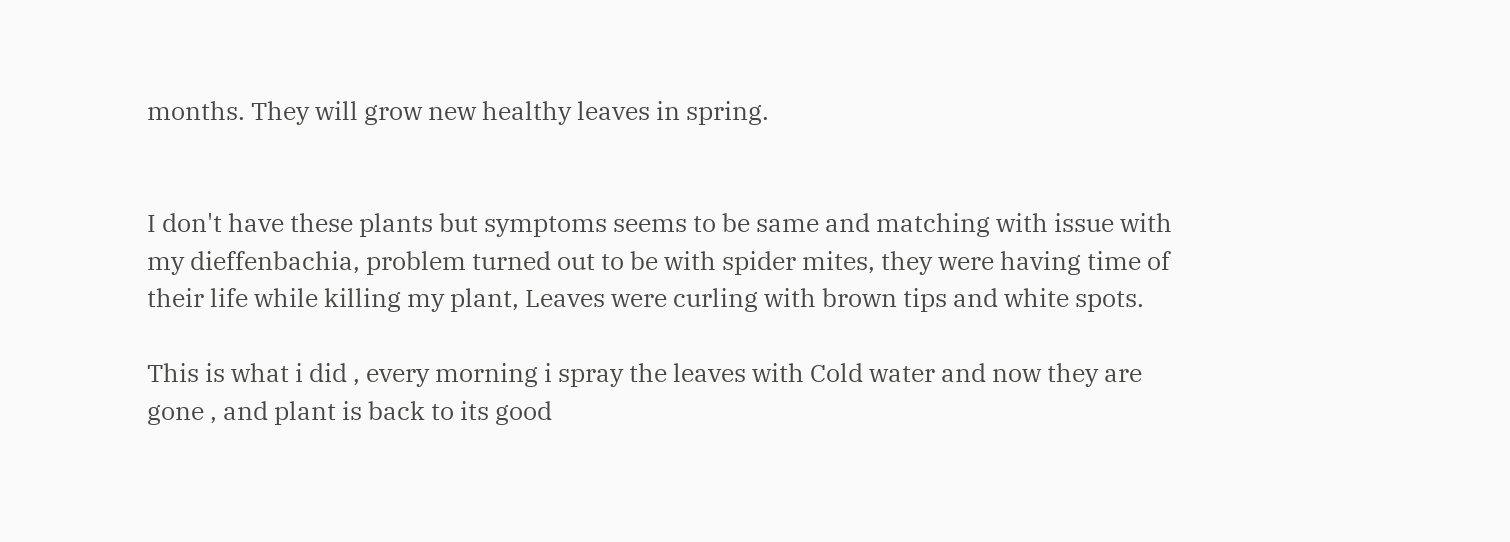months. They will grow new healthy leaves in spring.


I don't have these plants but symptoms seems to be same and matching with issue with my dieffenbachia, problem turned out to be with spider mites, they were having time of their life while killing my plant, Leaves were curling with brown tips and white spots.

This is what i did , every morning i spray the leaves with Cold water and now they are gone , and plant is back to its good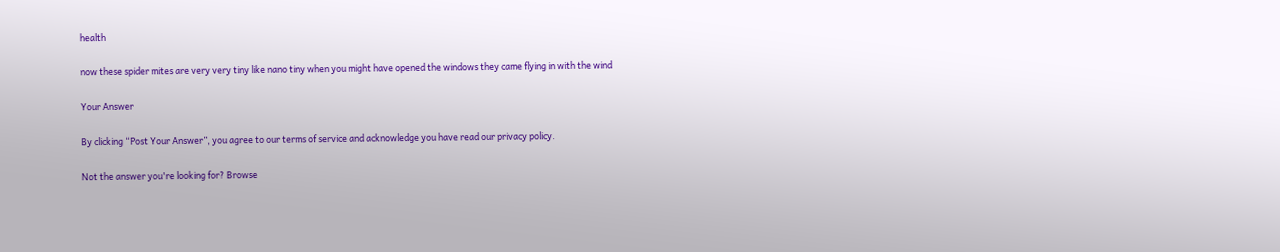health

now these spider mites are very very tiny like nano tiny when you might have opened the windows they came flying in with the wind

Your Answer

By clicking “Post Your Answer”, you agree to our terms of service and acknowledge you have read our privacy policy.

Not the answer you're looking for? Browse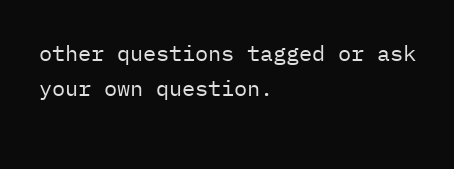other questions tagged or ask your own question.